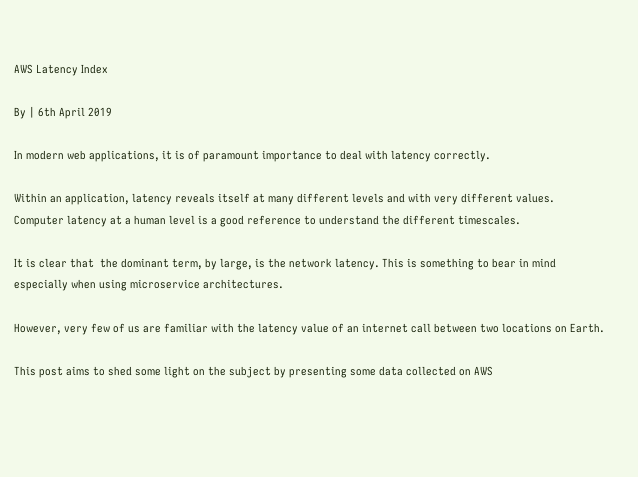AWS Latency Index

By | 6th April 2019

In modern web applications, it is of paramount importance to deal with latency correctly.

Within an application, latency reveals itself at many different levels and with very different values. Computer latency at a human level is a good reference to understand the different timescales.

It is clear that  the dominant term, by large, is the network latency. This is something to bear in mind especially when using microservice architectures.

However, very few of us are familiar with the latency value of an internet call between two locations on Earth.

This post aims to shed some light on the subject by presenting some data collected on AWS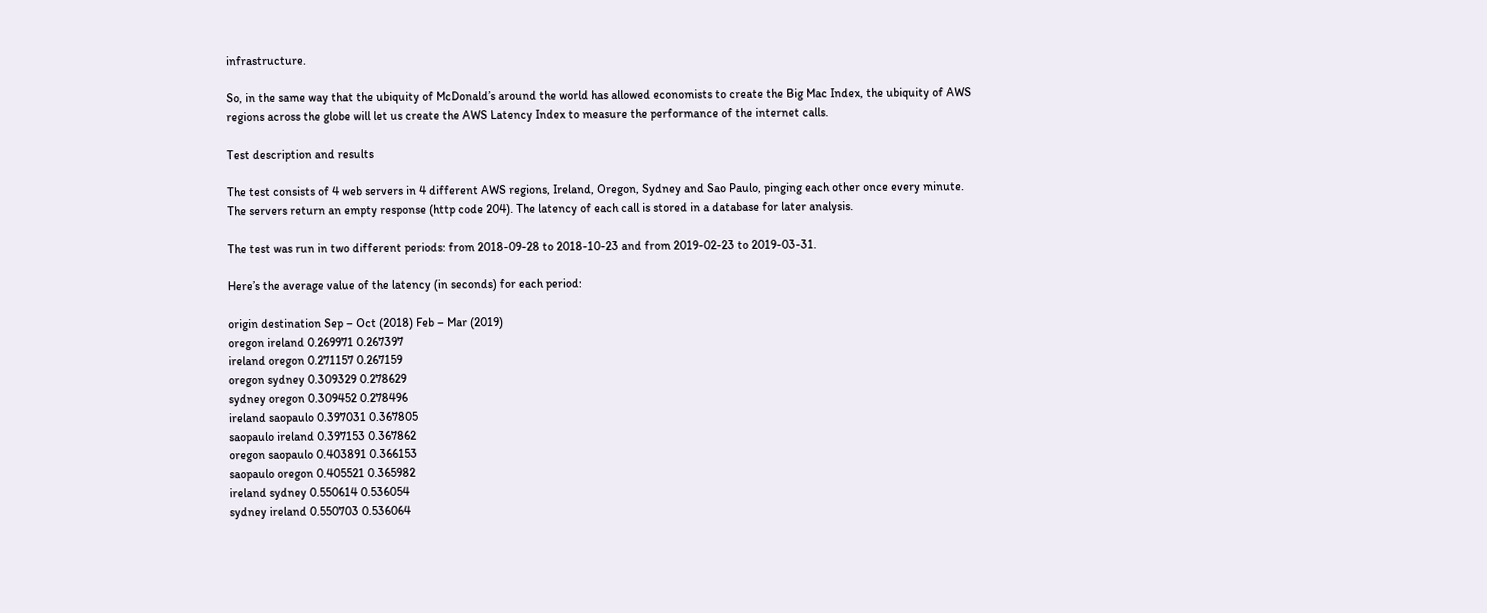infrastructure.

So, in the same way that the ubiquity of McDonald’s around the world has allowed economists to create the Big Mac Index, the ubiquity of AWS regions across the globe will let us create the AWS Latency Index to measure the performance of the internet calls.

Test description and results

The test consists of 4 web servers in 4 different AWS regions, Ireland, Oregon, Sydney and Sao Paulo, pinging each other once every minute. The servers return an empty response (http code 204). The latency of each call is stored in a database for later analysis.

The test was run in two different periods: from 2018-09-28 to 2018-10-23 and from 2019-02-23 to 2019-03-31.

Here’s the average value of the latency (in seconds) for each period:

origin destination Sep – Oct (2018) Feb – Mar (2019)
oregon ireland 0.269971 0.267397
ireland oregon 0.271157 0.267159
oregon sydney 0.309329 0.278629
sydney oregon 0.309452 0.278496
ireland saopaulo 0.397031 0.367805
saopaulo ireland 0.397153 0.367862
oregon saopaulo 0.403891 0.366153
saopaulo oregon 0.405521 0.365982
ireland sydney 0.550614 0.536054
sydney ireland 0.550703 0.536064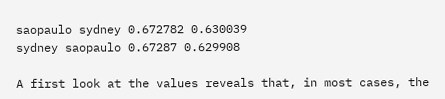saopaulo sydney 0.672782 0.630039
sydney saopaulo 0.67287 0.629908

A first look at the values reveals that, in most cases, the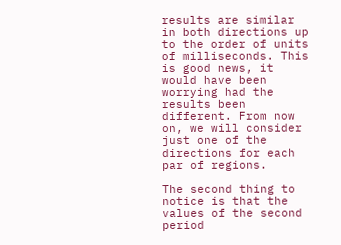results are similar in both directions up to the order of units of milliseconds. This is good news, it would have been worrying had the results been different. From now on, we will consider just one of the directions for each par of regions.

The second thing to notice is that the values of the second period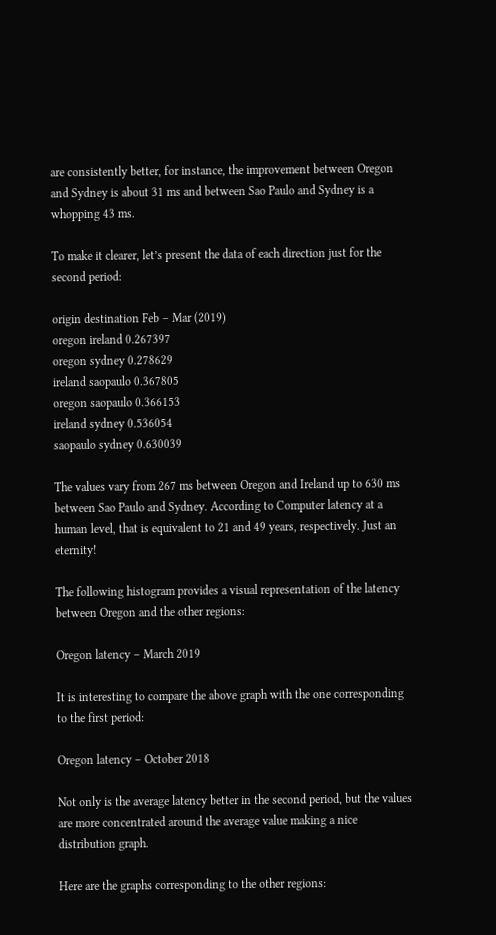are consistently better, for instance, the improvement between Oregon and Sydney is about 31 ms and between Sao Paulo and Sydney is a whopping 43 ms.

To make it clearer, let’s present the data of each direction just for the second period:

origin destination Feb – Mar (2019)
oregon ireland 0.267397
oregon sydney 0.278629
ireland saopaulo 0.367805
oregon saopaulo 0.366153
ireland sydney 0.536054
saopaulo sydney 0.630039

The values vary from 267 ms between Oregon and Ireland up to 630 ms between Sao Paulo and Sydney. According to Computer latency at a human level, that is equivalent to 21 and 49 years, respectively. Just an eternity!

The following histogram provides a visual representation of the latency between Oregon and the other regions:

Oregon latency – March 2019

It is interesting to compare the above graph with the one corresponding to the first period:

Oregon latency – October 2018

Not only is the average latency better in the second period, but the values are more concentrated around the average value making a nice distribution graph.

Here are the graphs corresponding to the other regions: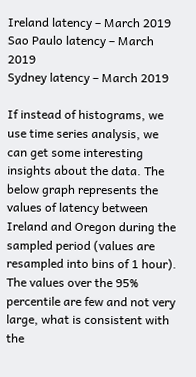Ireland latency – March 2019
Sao Paulo latency – March 2019
Sydney latency – March 2019

If instead of histograms, we use time series analysis, we can get some interesting insights about the data. The below graph represents the values of latency between Ireland and Oregon during the sampled period (values are resampled into bins of 1 hour). The values over the 95% percentile are few and not very large, what is consistent with the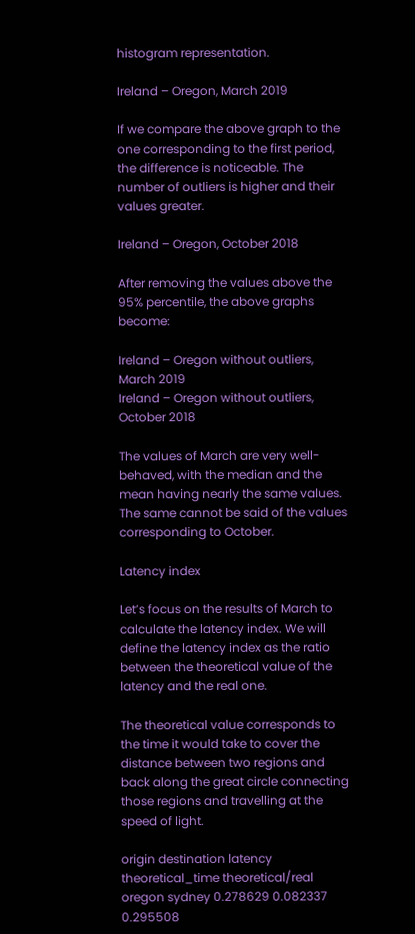histogram representation.

Ireland – Oregon, March 2019

If we compare the above graph to the one corresponding to the first period, the difference is noticeable. The number of outliers is higher and their values greater.

Ireland – Oregon, October 2018

After removing the values above the 95% percentile, the above graphs become:

Ireland – Oregon without outliers, March 2019
Ireland – Oregon without outliers, October 2018

The values of March are very well-behaved, with the median and the mean having nearly the same values. The same cannot be said of the values corresponding to October.

Latency index

Let’s focus on the results of March to calculate the latency index. We will define the latency index as the ratio between the theoretical value of the latency and the real one.

The theoretical value corresponds to the time it would take to cover the distance between two regions and back along the great circle connecting those regions and travelling at the speed of light.

origin destination latency theoretical_time theoretical/real
oregon sydney 0.278629 0.082337 0.295508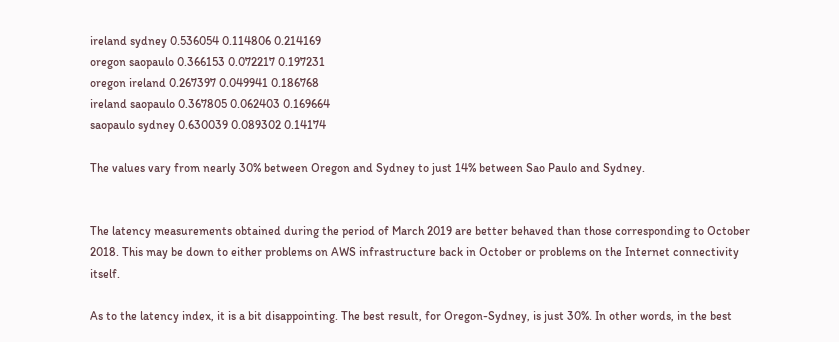ireland sydney 0.536054 0.114806 0.214169
oregon saopaulo 0.366153 0.072217 0.197231
oregon ireland 0.267397 0.049941 0.186768
ireland saopaulo 0.367805 0.062403 0.169664
saopaulo sydney 0.630039 0.089302 0.14174

The values vary from nearly 30% between Oregon and Sydney to just 14% between Sao Paulo and Sydney.


The latency measurements obtained during the period of March 2019 are better behaved than those corresponding to October 2018. This may be down to either problems on AWS infrastructure back in October or problems on the Internet connectivity itself.

As to the latency index, it is a bit disappointing. The best result, for Oregon-Sydney, is just 30%. In other words, in the best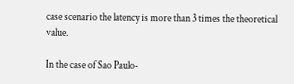case scenario the latency is more than 3 times the theoretical value.

In the case of Sao Paulo-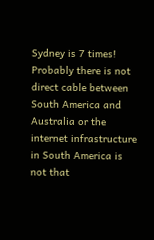Sydney is 7 times! Probably there is not direct cable between South America and Australia or the internet infrastructure in South America is not that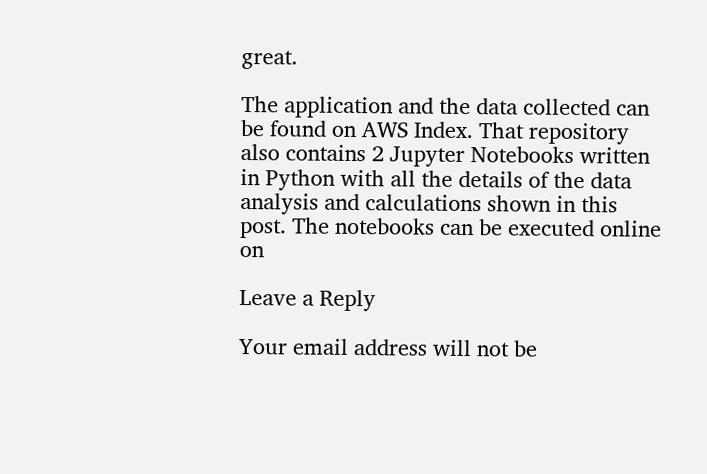great.

The application and the data collected can be found on AWS Index. That repository also contains 2 Jupyter Notebooks written in Python with all the details of the data analysis and calculations shown in this post. The notebooks can be executed online on

Leave a Reply

Your email address will not be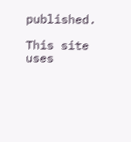published.

This site uses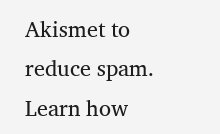Akismet to reduce spam. Learn how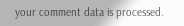your comment data is processed.